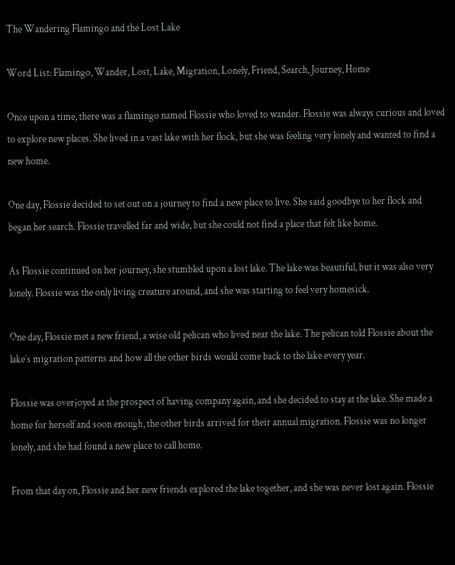The Wandering Flamingo and the Lost Lake

Word List: Flamingo, Wander, Lost, Lake, Migration, Lonely, Friend, Search, Journey, Home

Once upon a time, there was a flamingo named Flossie who loved to wander. Flossie was always curious and loved to explore new places. She lived in a vast lake with her flock, but she was feeling very lonely and wanted to find a new home.

One day, Flossie decided to set out on a journey to find a new place to live. She said goodbye to her flock and began her search. Flossie travelled far and wide, but she could not find a place that felt like home.

As Flossie continued on her journey, she stumbled upon a lost lake. The lake was beautiful, but it was also very lonely. Flossie was the only living creature around, and she was starting to feel very homesick.

One day, Flossie met a new friend, a wise old pelican who lived near the lake. The pelican told Flossie about the lake’s migration patterns and how all the other birds would come back to the lake every year.

Flossie was overjoyed at the prospect of having company again, and she decided to stay at the lake. She made a home for herself and soon enough, the other birds arrived for their annual migration. Flossie was no longer lonely, and she had found a new place to call home.

From that day on, Flossie and her new friends explored the lake together, and she was never lost again. Flossie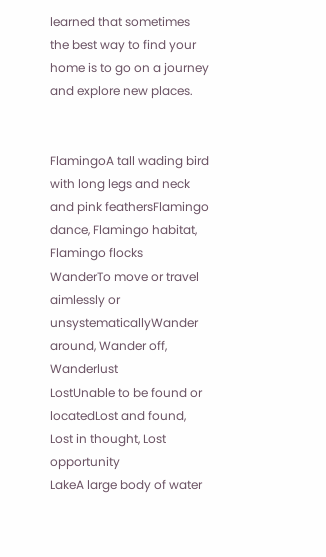learned that sometimes the best way to find your home is to go on a journey and explore new places.


FlamingoA tall wading bird with long legs and neck and pink feathersFlamingo dance, Flamingo habitat, Flamingo flocks
WanderTo move or travel aimlessly or unsystematicallyWander around, Wander off, Wanderlust
LostUnable to be found or locatedLost and found, Lost in thought, Lost opportunity
LakeA large body of water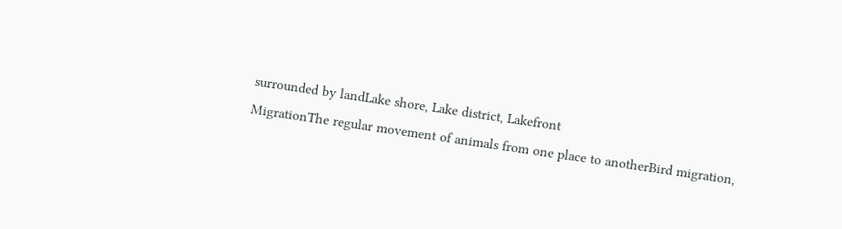surrounded by landLake shore, Lake district, Lakefront
MigrationThe regular movement of animals from one place to anotherBird migration,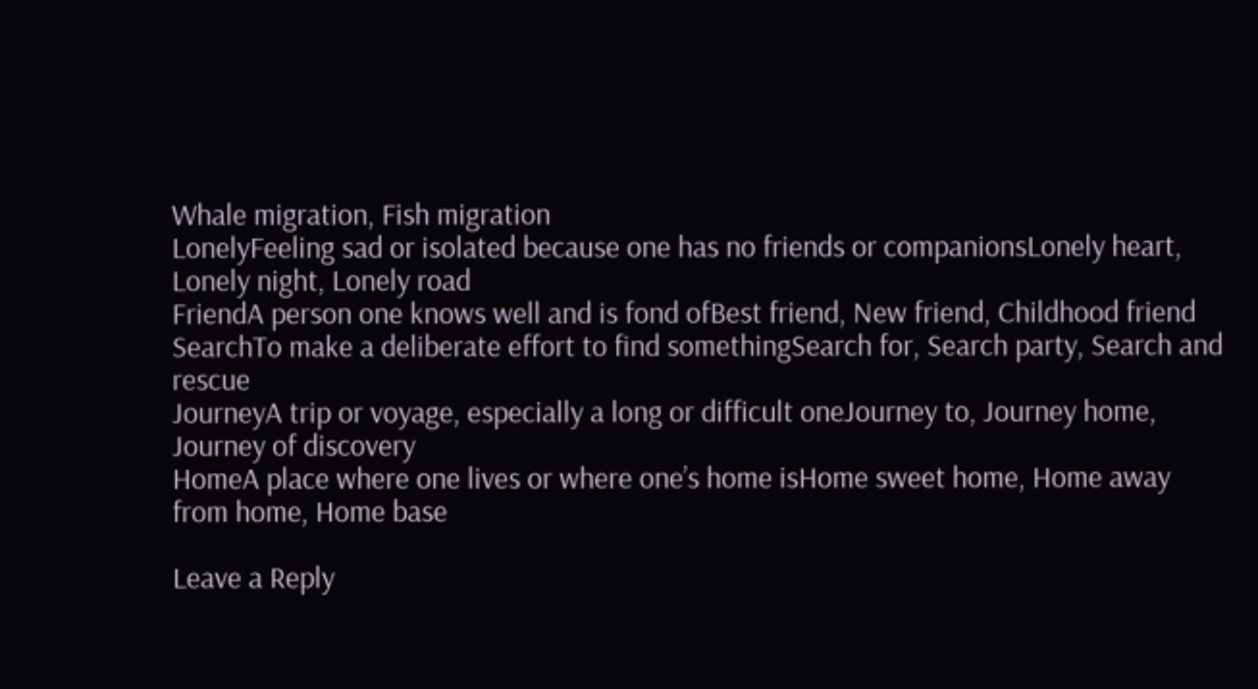Whale migration, Fish migration
LonelyFeeling sad or isolated because one has no friends or companionsLonely heart, Lonely night, Lonely road
FriendA person one knows well and is fond ofBest friend, New friend, Childhood friend
SearchTo make a deliberate effort to find somethingSearch for, Search party, Search and rescue
JourneyA trip or voyage, especially a long or difficult oneJourney to, Journey home, Journey of discovery
HomeA place where one lives or where one’s home isHome sweet home, Home away from home, Home base

Leave a Reply